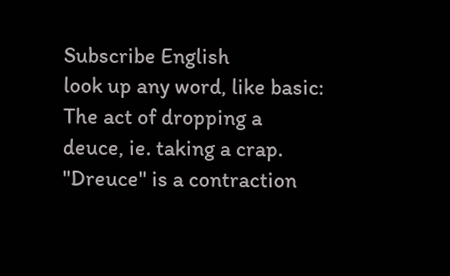Subscribe English
look up any word, like basic:
The act of dropping a deuce, ie. taking a crap. "Dreuce" is a contraction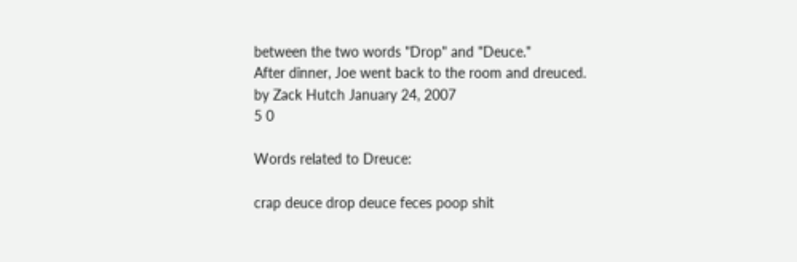between the two words "Drop" and "Deuce."
After dinner, Joe went back to the room and dreuced.
by Zack Hutch January 24, 2007
5 0

Words related to Dreuce:

crap deuce drop deuce feces poop shit